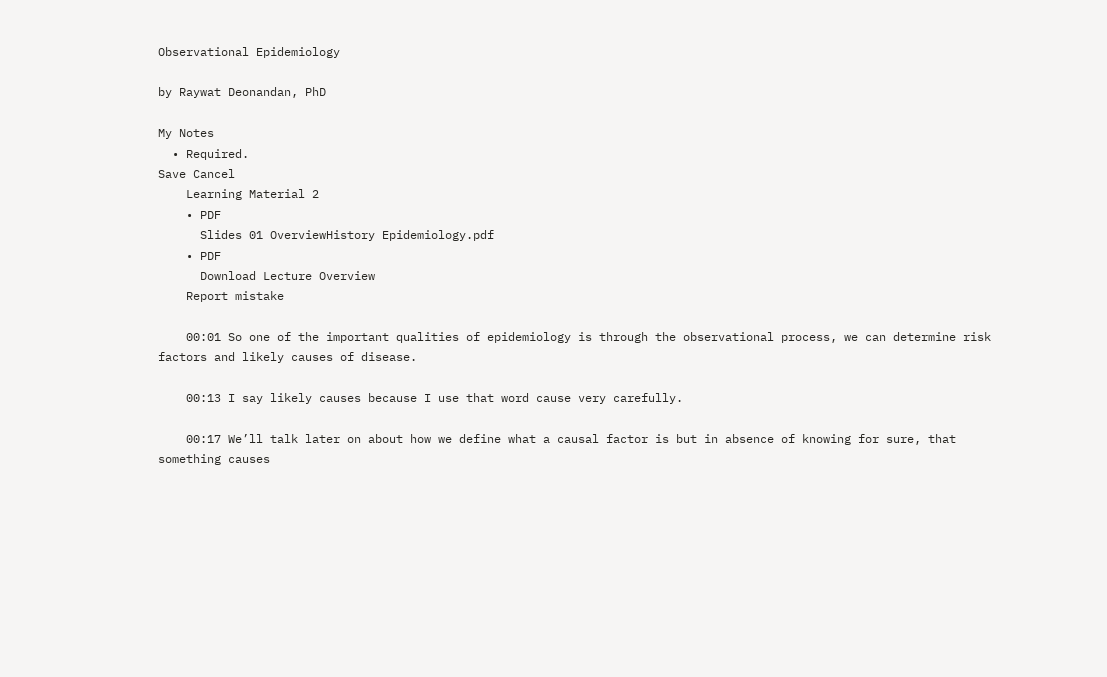Observational Epidemiology

by Raywat Deonandan, PhD

My Notes
  • Required.
Save Cancel
    Learning Material 2
    • PDF
      Slides 01 OverviewHistory Epidemiology.pdf
    • PDF
      Download Lecture Overview
    Report mistake

    00:01 So one of the important qualities of epidemiology is through the observational process, we can determine risk factors and likely causes of disease.

    00:13 I say likely causes because I use that word cause very carefully.

    00:17 We’ll talk later on about how we define what a causal factor is but in absence of knowing for sure, that something causes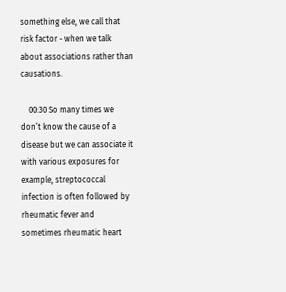something else, we call that risk factor - when we talk about associations rather than causations.

    00:30 So many times we don’t know the cause of a disease but we can associate it with various exposures for example, streptococcal infection is often followed by rheumatic fever and sometimes rheumatic heart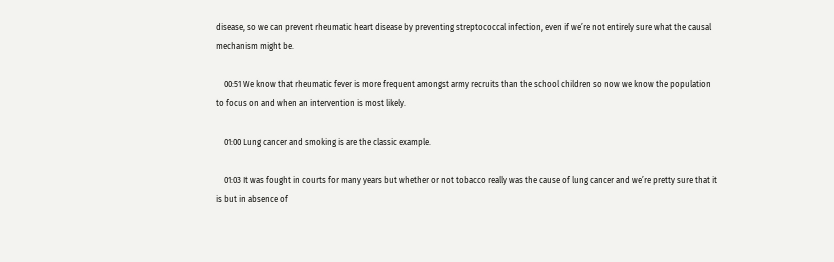disease, so we can prevent rheumatic heart disease by preventing streptococcal infection, even if we’re not entirely sure what the causal mechanism might be.

    00:51 We know that rheumatic fever is more frequent amongst army recruits than the school children so now we know the population to focus on and when an intervention is most likely.

    01:00 Lung cancer and smoking is are the classic example.

    01:03 It was fought in courts for many years but whether or not tobacco really was the cause of lung cancer and we’re pretty sure that it is but in absence of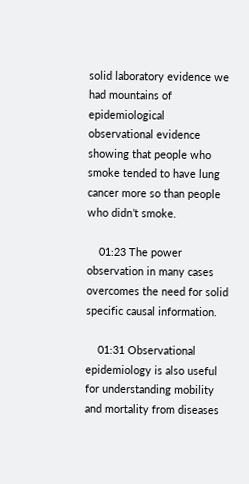solid laboratory evidence we had mountains of epidemiological observational evidence showing that people who smoke tended to have lung cancer more so than people who didn’t smoke.

    01:23 The power observation in many cases overcomes the need for solid specific causal information.

    01:31 Observational epidemiology is also useful for understanding mobility and mortality from diseases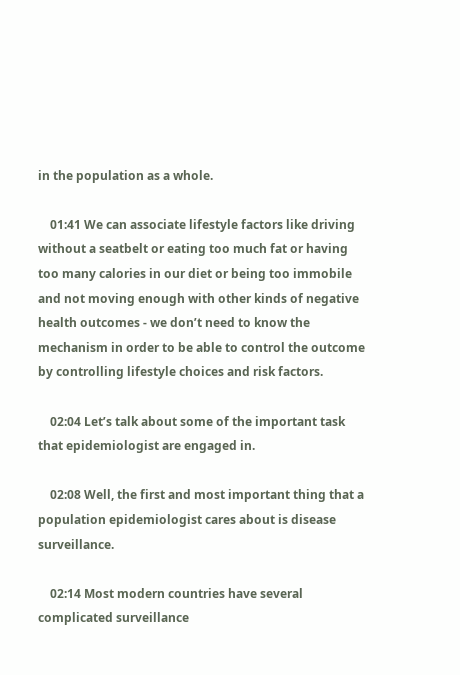in the population as a whole.

    01:41 We can associate lifestyle factors like driving without a seatbelt or eating too much fat or having too many calories in our diet or being too immobile and not moving enough with other kinds of negative health outcomes - we don’t need to know the mechanism in order to be able to control the outcome by controlling lifestyle choices and risk factors.

    02:04 Let’s talk about some of the important task that epidemiologist are engaged in.

    02:08 Well, the first and most important thing that a population epidemiologist cares about is disease surveillance.

    02:14 Most modern countries have several complicated surveillance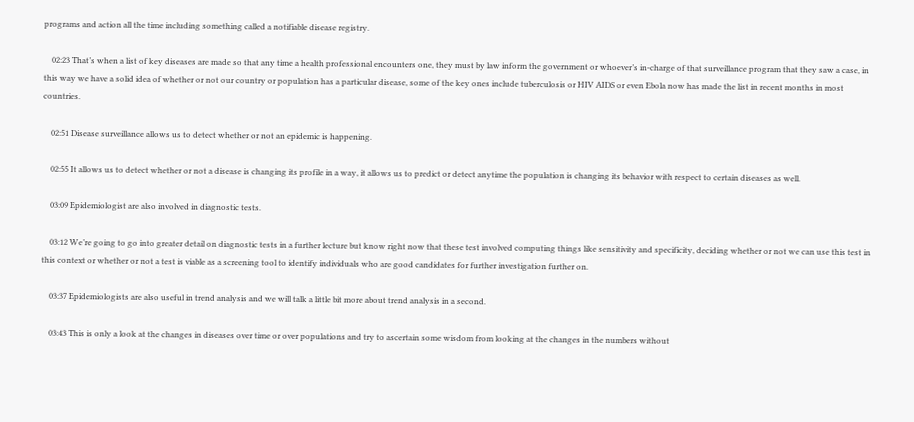programs and action all the time including something called a notifiable disease registry.

    02:23 That’s when a list of key diseases are made so that any time a health professional encounters one, they must by law inform the government or whoever’s in-charge of that surveillance program that they saw a case, in this way we have a solid idea of whether or not our country or population has a particular disease, some of the key ones include tuberculosis or HIV AIDS or even Ebola now has made the list in recent months in most countries.

    02:51 Disease surveillance allows us to detect whether or not an epidemic is happening.

    02:55 It allows us to detect whether or not a disease is changing its profile in a way, it allows us to predict or detect anytime the population is changing its behavior with respect to certain diseases as well.

    03:09 Epidemiologist are also involved in diagnostic tests.

    03:12 We’re going to go into greater detail on diagnostic tests in a further lecture but know right now that these test involved computing things like sensitivity and specificity, deciding whether or not we can use this test in this context or whether or not a test is viable as a screening tool to identify individuals who are good candidates for further investigation further on.

    03:37 Epidemiologists are also useful in trend analysis and we will talk a little bit more about trend analysis in a second.

    03:43 This is only a look at the changes in diseases over time or over populations and try to ascertain some wisdom from looking at the changes in the numbers without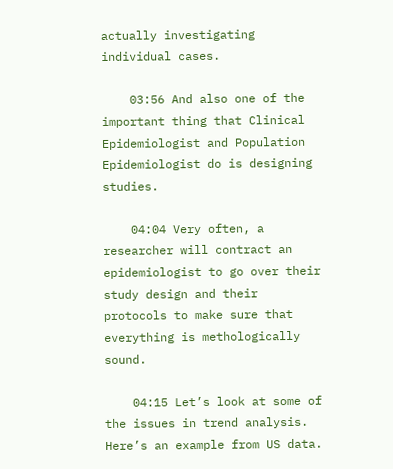actually investigating individual cases.

    03:56 And also one of the important thing that Clinical Epidemiologist and Population Epidemiologist do is designing studies.

    04:04 Very often, a researcher will contract an epidemiologist to go over their study design and their protocols to make sure that everything is methologically sound.

    04:15 Let’s look at some of the issues in trend analysis. Here’s an example from US data.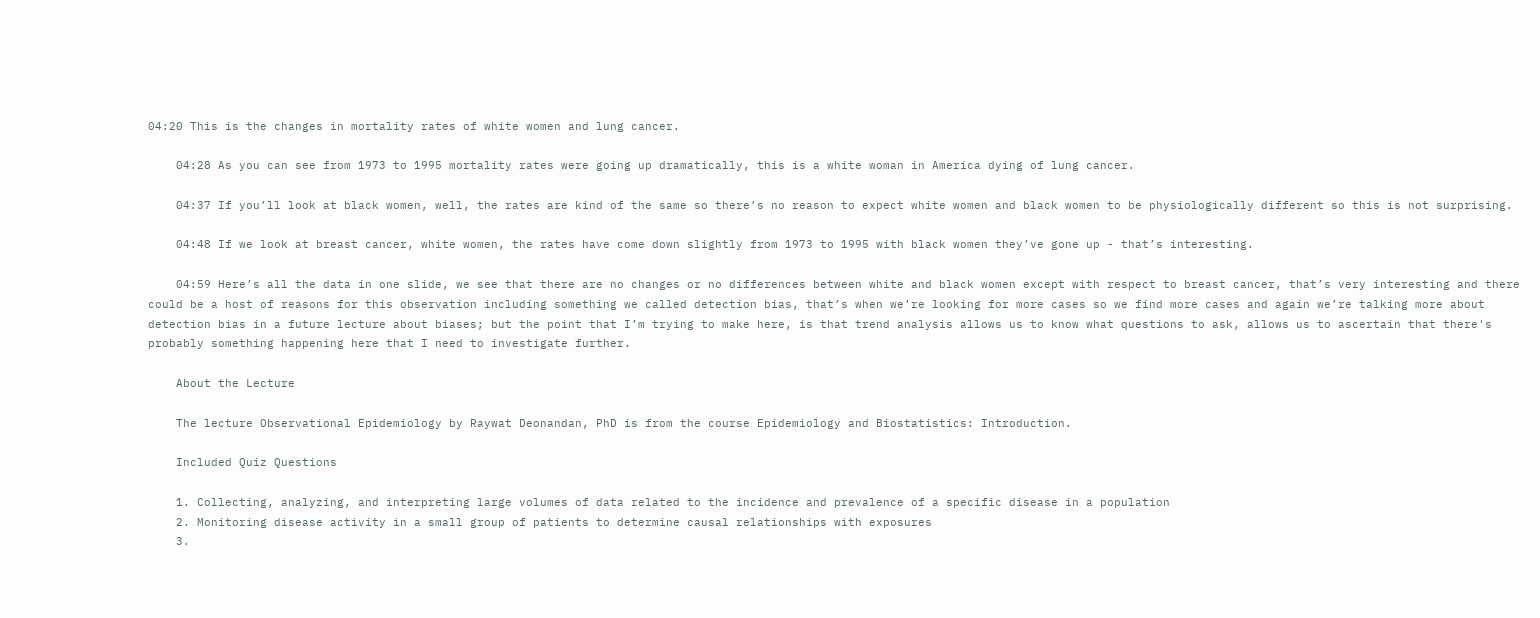04:20 This is the changes in mortality rates of white women and lung cancer.

    04:28 As you can see from 1973 to 1995 mortality rates were going up dramatically, this is a white woman in America dying of lung cancer.

    04:37 If you’ll look at black women, well, the rates are kind of the same so there’s no reason to expect white women and black women to be physiologically different so this is not surprising.

    04:48 If we look at breast cancer, white women, the rates have come down slightly from 1973 to 1995 with black women they’ve gone up - that’s interesting.

    04:59 Here’s all the data in one slide, we see that there are no changes or no differences between white and black women except with respect to breast cancer, that’s very interesting and there could be a host of reasons for this observation including something we called detection bias, that’s when we’re looking for more cases so we find more cases and again we’re talking more about detection bias in a future lecture about biases; but the point that I’m trying to make here, is that trend analysis allows us to know what questions to ask, allows us to ascertain that there's probably something happening here that I need to investigate further.

    About the Lecture

    The lecture Observational Epidemiology by Raywat Deonandan, PhD is from the course Epidemiology and Biostatistics: Introduction.

    Included Quiz Questions

    1. Collecting, analyzing, and interpreting large volumes of data related to the incidence and prevalence of a specific disease in a population
    2. Monitoring disease activity in a small group of patients to determine causal relationships with exposures
    3.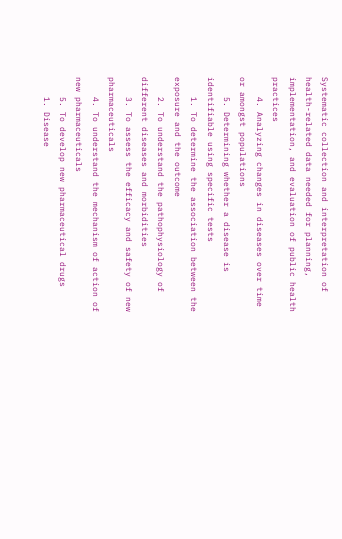Systematic collection and interpretation of health-related data needed for planning, implementation, and evaluation of public health practices
    4. Analyzing changes in diseases over time or amongst populations
    5. Determining whether a disease is identifiable using specific tests
    1. To determine the association between the exposure and the outcome
    2. To understand the pathophysiology of different diseases and morbidities
    3. To assess the efficacy and safety of new pharmaceuticals
    4. To understand the mechanism of action of new pharmaceuticals
    5. To develop new pharmaceutical drugs
    1. Disease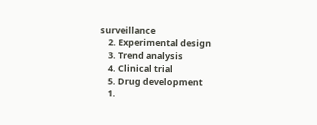surveillance
    2. Experimental design
    3. Trend analysis
    4. Clinical trial
    5. Drug development
    1.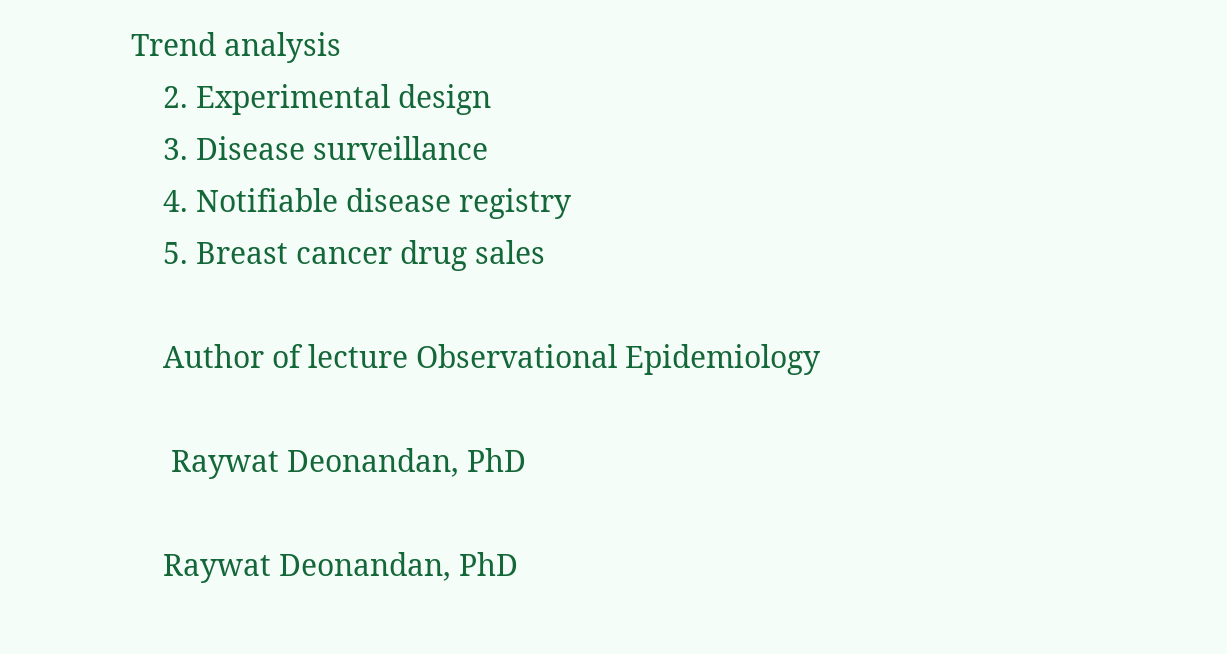Trend analysis
    2. Experimental design
    3. Disease surveillance
    4. Notifiable disease registry
    5. Breast cancer drug sales

    Author of lecture Observational Epidemiology

     Raywat Deonandan, PhD

    Raywat Deonandan, PhD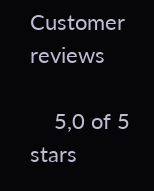Customer reviews

    5,0 of 5 stars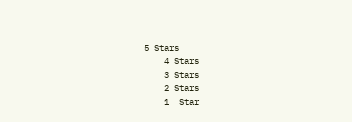5 Stars
    4 Stars
    3 Stars
    2 Stars
    1  Star